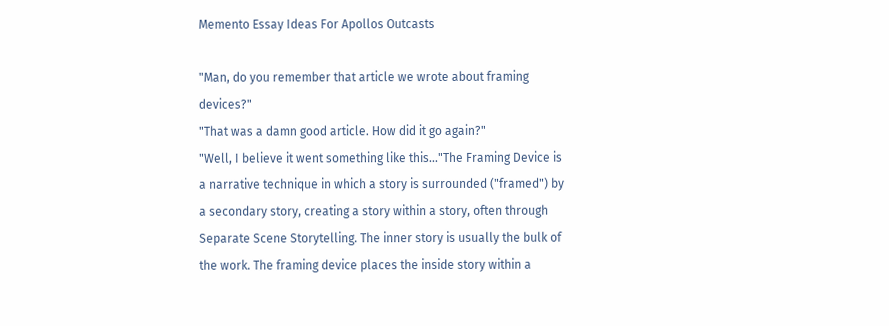Memento Essay Ideas For Apollos Outcasts

"Man, do you remember that article we wrote about framing devices?"
"That was a damn good article. How did it go again?"
"Well, I believe it went something like this..."The Framing Device is a narrative technique in which a story is surrounded ("framed") by a secondary story, creating a story within a story, often through Separate Scene Storytelling. The inner story is usually the bulk of the work. The framing device places the inside story within a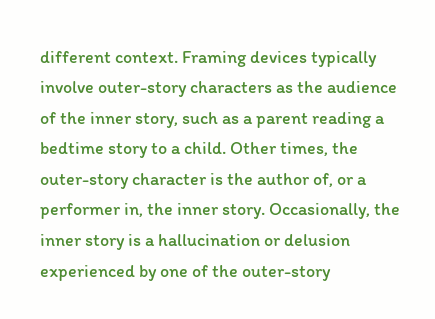different context. Framing devices typically involve outer-story characters as the audience of the inner story, such as a parent reading a bedtime story to a child. Other times, the outer-story character is the author of, or a performer in, the inner story. Occasionally, the inner story is a hallucination or delusion experienced by one of the outer-story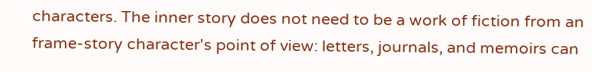characters. The inner story does not need to be a work of fiction from an frame-story character's point of view: letters, journals, and memoirs can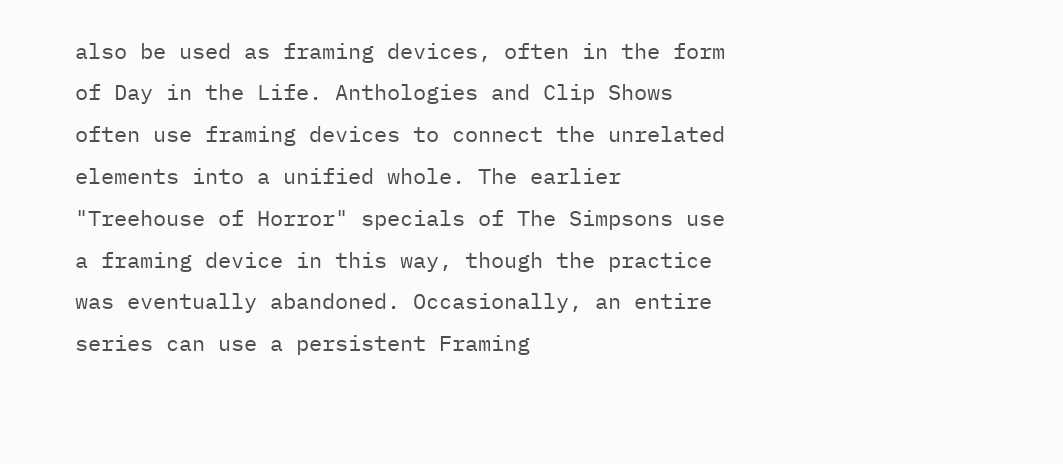also be used as framing devices, often in the form of Day in the Life. Anthologies and Clip Shows often use framing devices to connect the unrelated elements into a unified whole. The earlier "Treehouse of Horror" specials of The Simpsons use a framing device in this way, though the practice was eventually abandoned. Occasionally, an entire series can use a persistent Framing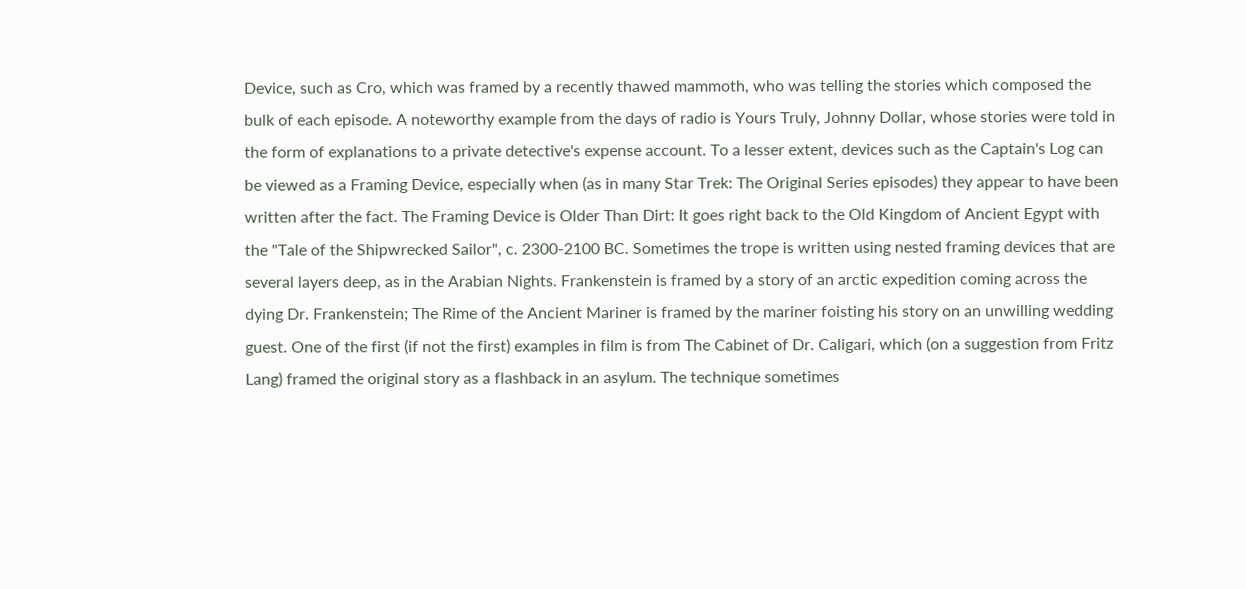Device, such as Cro, which was framed by a recently thawed mammoth, who was telling the stories which composed the bulk of each episode. A noteworthy example from the days of radio is Yours Truly, Johnny Dollar, whose stories were told in the form of explanations to a private detective's expense account. To a lesser extent, devices such as the Captain's Log can be viewed as a Framing Device, especially when (as in many Star Trek: The Original Series episodes) they appear to have been written after the fact. The Framing Device is Older Than Dirt: It goes right back to the Old Kingdom of Ancient Egypt with the "Tale of the Shipwrecked Sailor", c. 2300-2100 BC. Sometimes the trope is written using nested framing devices that are several layers deep, as in the Arabian Nights. Frankenstein is framed by a story of an arctic expedition coming across the dying Dr. Frankenstein; The Rime of the Ancient Mariner is framed by the mariner foisting his story on an unwilling wedding guest. One of the first (if not the first) examples in film is from The Cabinet of Dr. Caligari, which (on a suggestion from Fritz Lang) framed the original story as a flashback in an asylum. The technique sometimes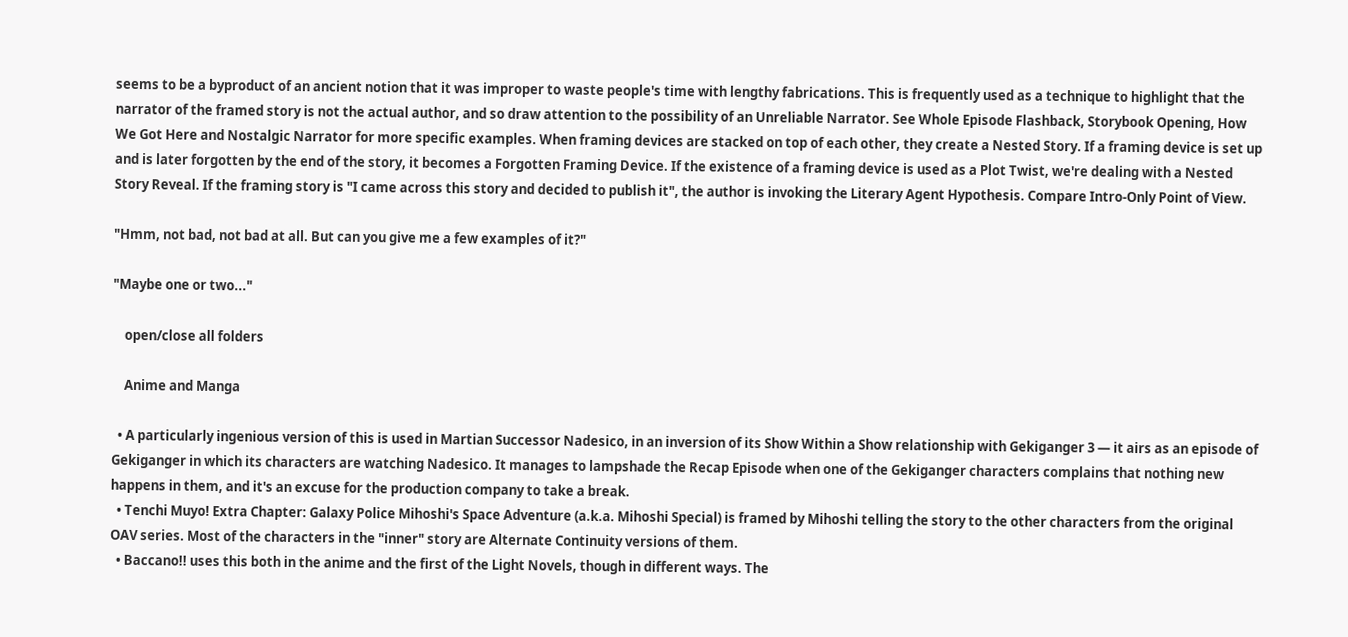seems to be a byproduct of an ancient notion that it was improper to waste people's time with lengthy fabrications. This is frequently used as a technique to highlight that the narrator of the framed story is not the actual author, and so draw attention to the possibility of an Unreliable Narrator. See Whole Episode Flashback, Storybook Opening, How We Got Here and Nostalgic Narrator for more specific examples. When framing devices are stacked on top of each other, they create a Nested Story. If a framing device is set up and is later forgotten by the end of the story, it becomes a Forgotten Framing Device. If the existence of a framing device is used as a Plot Twist, we're dealing with a Nested Story Reveal. If the framing story is "I came across this story and decided to publish it", the author is invoking the Literary Agent Hypothesis. Compare Intro-Only Point of View.

"Hmm, not bad, not bad at all. But can you give me a few examples of it?"

"Maybe one or two..."

    open/close all folders

    Anime and Manga

  • A particularly ingenious version of this is used in Martian Successor Nadesico, in an inversion of its Show Within a Show relationship with Gekiganger 3 — it airs as an episode of Gekiganger in which its characters are watching Nadesico. It manages to lampshade the Recap Episode when one of the Gekiganger characters complains that nothing new happens in them, and it's an excuse for the production company to take a break.
  • Tenchi Muyo! Extra Chapter: Galaxy Police Mihoshi's Space Adventure (a.k.a. Mihoshi Special) is framed by Mihoshi telling the story to the other characters from the original OAV series. Most of the characters in the "inner" story are Alternate Continuity versions of them.
  • Baccano!! uses this both in the anime and the first of the Light Novels, though in different ways. The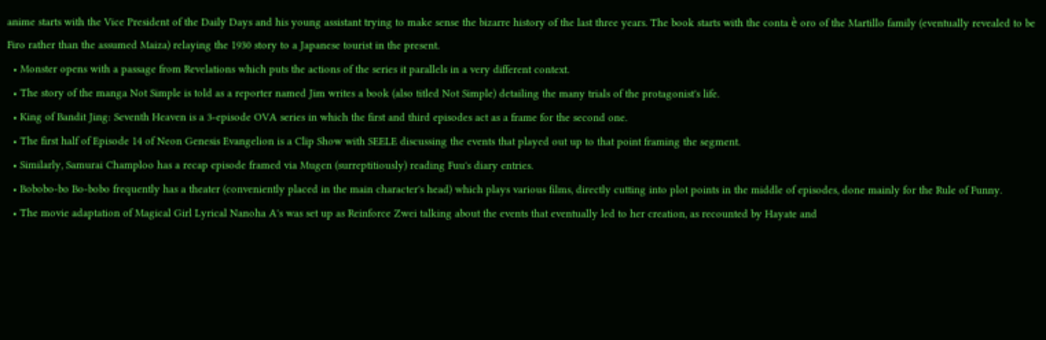anime starts with the Vice President of the Daily Days and his young assistant trying to make sense the bizarre history of the last three years. The book starts with the conta è oro of the Martillo family (eventually revealed to be Firo rather than the assumed Maiza) relaying the 1930 story to a Japanese tourist in the present.
  • Monster opens with a passage from Revelations which puts the actions of the series it parallels in a very different context.
  • The story of the manga Not Simple is told as a reporter named Jim writes a book (also titled Not Simple) detailing the many trials of the protagonist's life.
  • King of Bandit Jing: Seventh Heaven is a 3-episode OVA series in which the first and third episodes act as a frame for the second one.
  • The first half of Episode 14 of Neon Genesis Evangelion is a Clip Show with SEELE discussing the events that played out up to that point framing the segment.
  • Similarly, Samurai Champloo has a recap episode framed via Mugen (surreptitiously) reading Fuu's diary entries.
  • Bobobo-bo Bo-bobo frequently has a theater (conveniently placed in the main character's head) which plays various films, directly cutting into plot points in the middle of episodes, done mainly for the Rule of Funny.
  • The movie adaptation of Magical Girl Lyrical Nanoha A's was set up as Reinforce Zwei talking about the events that eventually led to her creation, as recounted by Hayate and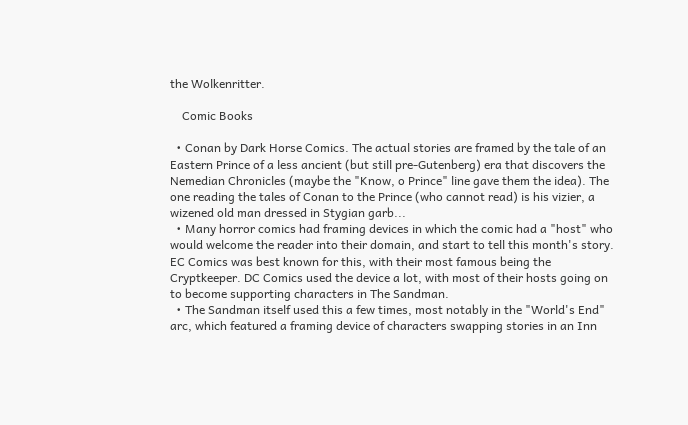the Wolkenritter.

    Comic Books

  • Conan by Dark Horse Comics. The actual stories are framed by the tale of an Eastern Prince of a less ancient (but still pre-Gutenberg) era that discovers the Nemedian Chronicles (maybe the "Know, o Prince" line gave them the idea). The one reading the tales of Conan to the Prince (who cannot read) is his vizier, a wizened old man dressed in Stygian garb...
  • Many horror comics had framing devices in which the comic had a "host" who would welcome the reader into their domain, and start to tell this month's story. EC Comics was best known for this, with their most famous being the Cryptkeeper. DC Comics used the device a lot, with most of their hosts going on to become supporting characters in The Sandman.
  • The Sandman itself used this a few times, most notably in the "World's End" arc, which featured a framing device of characters swapping stories in an Inn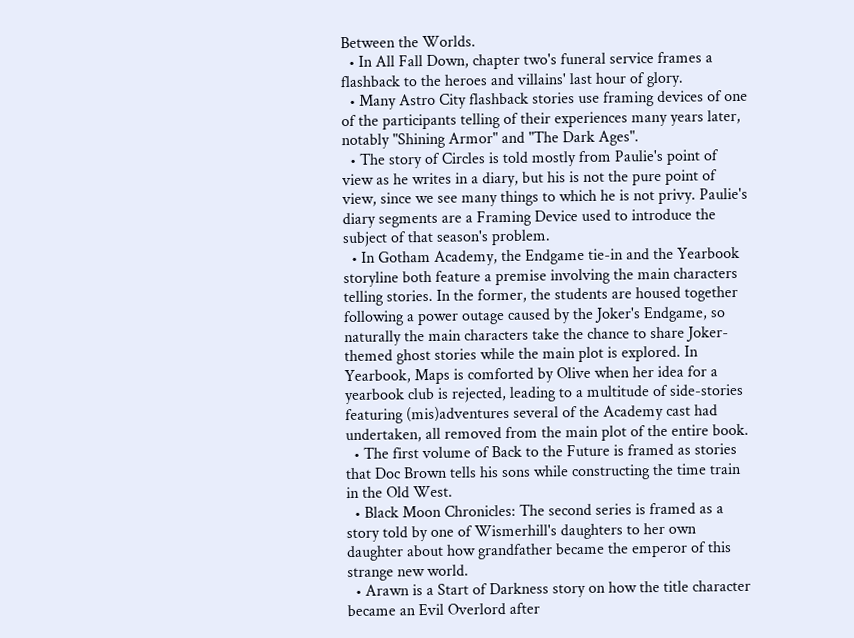Between the Worlds.
  • In All Fall Down, chapter two's funeral service frames a flashback to the heroes and villains' last hour of glory.
  • Many Astro City flashback stories use framing devices of one of the participants telling of their experiences many years later, notably "Shining Armor" and "The Dark Ages".
  • The story of Circles is told mostly from Paulie's point of view as he writes in a diary, but his is not the pure point of view, since we see many things to which he is not privy. Paulie's diary segments are a Framing Device used to introduce the subject of that season's problem.
  • In Gotham Academy, the Endgame tie-in and the Yearbook storyline both feature a premise involving the main characters telling stories. In the former, the students are housed together following a power outage caused by the Joker's Endgame, so naturally the main characters take the chance to share Joker-themed ghost stories while the main plot is explored. In Yearbook, Maps is comforted by Olive when her idea for a yearbook club is rejected, leading to a multitude of side-stories featuring (mis)adventures several of the Academy cast had undertaken, all removed from the main plot of the entire book.
  • The first volume of Back to the Future is framed as stories that Doc Brown tells his sons while constructing the time train in the Old West.
  • Black Moon Chronicles: The second series is framed as a story told by one of Wismerhill's daughters to her own daughter about how grandfather became the emperor of this strange new world.
  • Arawn is a Start of Darkness story on how the title character became an Evil Overlord after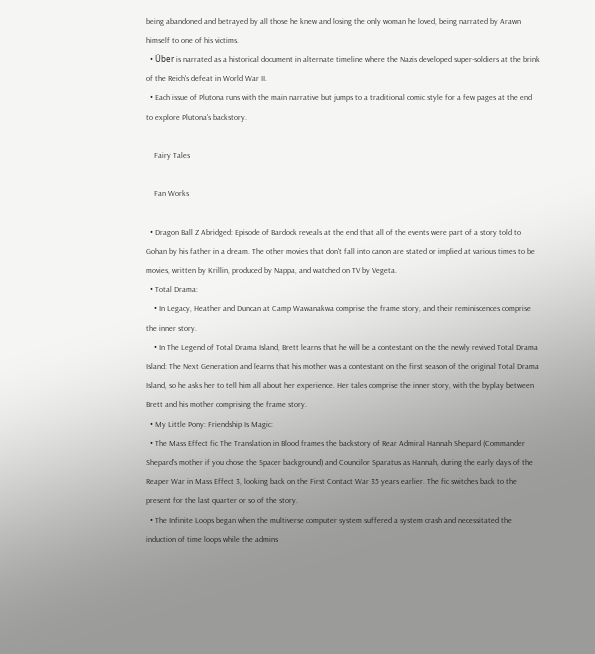being abandoned and betrayed by all those he knew and losing the only woman he loved, being narrated by Arawn himself to one of his victims.
  • Über is narrated as a historical document in alternate timeline where the Nazis developed super-soldiers at the brink of the Reich's defeat in World War II.
  • Each issue of Plutona runs with the main narrative but jumps to a traditional comic style for a few pages at the end to explore Plutona's backstory.

    Fairy Tales

    Fan Works

  • Dragon Ball Z Abridged: Episode of Bardock reveals at the end that all of the events were part of a story told to Gohan by his father in a dream. The other movies that don't fall into canon are stated or implied at various times to be movies, written by Krillin, produced by Nappa, and watched on TV by Vegeta.
  • Total Drama:
    • In Legacy, Heather and Duncan at Camp Wawanakwa comprise the frame story, and their reminiscences comprise the inner story.
    • In The Legend of Total Drama Island, Brett learns that he will be a contestant on the the newly revived Total Drama Island: The Next Generation and learns that his mother was a contestant on the first season of the original Total Drama Island, so he asks her to tell him all about her experience. Her tales comprise the inner story, with the byplay between Brett and his mother comprising the frame story.
  • My Little Pony: Friendship Is Magic:
  • The Mass Effect fic The Translation in Blood frames the backstory of Rear Admiral Hannah Shepard (Commander Shepard's mother if you chose the Spacer background) and Councilor Sparatus as Hannah, during the early days of the Reaper War in Mass Effect 3, looking back on the First Contact War 35 years earlier. The fic switches back to the present for the last quarter or so of the story.
  • The Infinite Loops began when the multiverse computer system suffered a system crash and necessitated the induction of time loops while the admins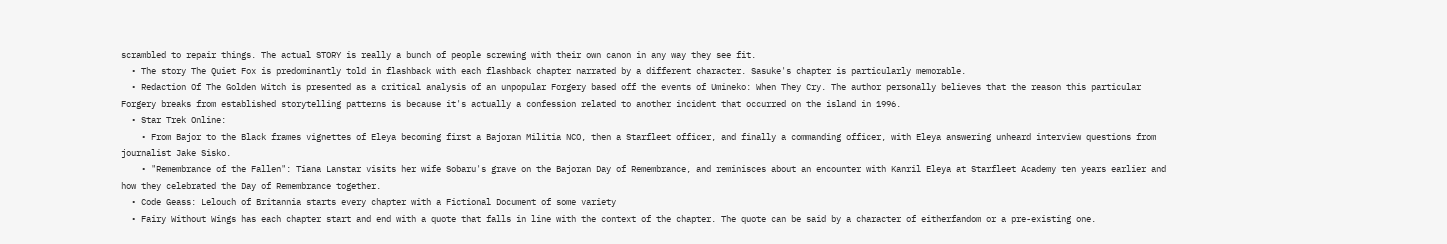scrambled to repair things. The actual STORY is really a bunch of people screwing with their own canon in any way they see fit.
  • The story The Quiet Fox is predominantly told in flashback with each flashback chapter narrated by a different character. Sasuke's chapter is particularly memorable.
  • Redaction Of The Golden Witch is presented as a critical analysis of an unpopular Forgery based off the events of Umineko: When They Cry. The author personally believes that the reason this particular Forgery breaks from established storytelling patterns is because it's actually a confession related to another incident that occurred on the island in 1996.
  • Star Trek Online:
    • From Bajor to the Black frames vignettes of Eleya becoming first a Bajoran Militia NCO, then a Starfleet officer, and finally a commanding officer, with Eleya answering unheard interview questions from journalist Jake Sisko.
    • "Remembrance of the Fallen": Tiana Lanstar visits her wife Sobaru's grave on the Bajoran Day of Remembrance, and reminisces about an encounter with Kanril Eleya at Starfleet Academy ten years earlier and how they celebrated the Day of Remembrance together.
  • Code Geass: Lelouch of Britannia starts every chapter with a Fictional Document of some variety
  • Fairy Without Wings has each chapter start and end with a quote that falls in line with the context of the chapter. The quote can be said by a character of eitherfandom or a pre-existing one.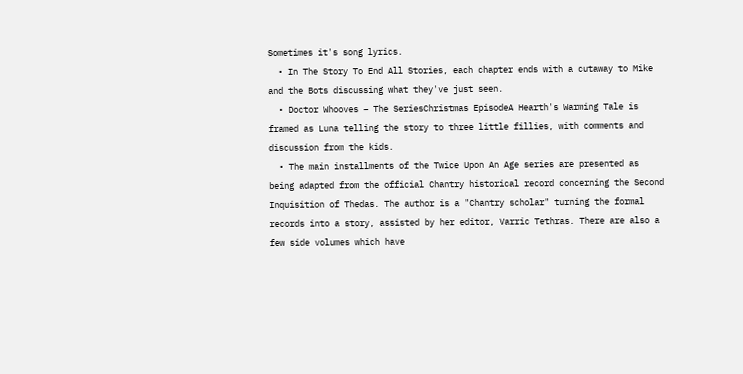Sometimes it's song lyrics.
  • In The Story To End All Stories, each chapter ends with a cutaway to Mike and the Bots discussing what they've just seen.
  • Doctor Whooves – The SeriesChristmas EpisodeA Hearth's Warming Tale is framed as Luna telling the story to three little fillies, with comments and discussion from the kids.
  • The main installments of the Twice Upon An Age series are presented as being adapted from the official Chantry historical record concerning the Second Inquisition of Thedas. The author is a "Chantry scholar" turning the formal records into a story, assisted by her editor, Varric Tethras. There are also a few side volumes which have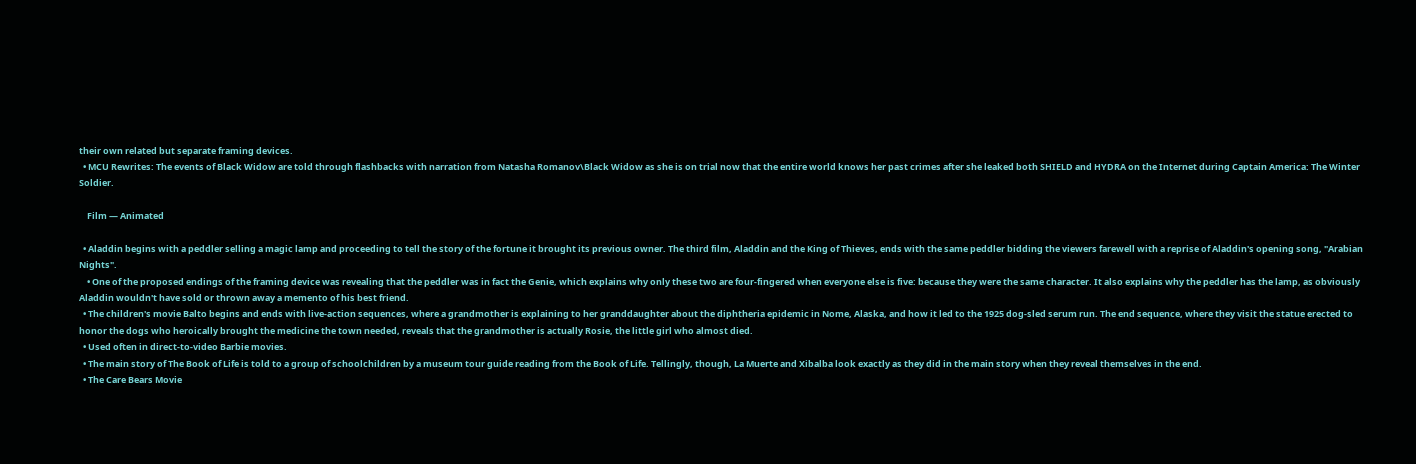their own related but separate framing devices.
  • MCU Rewrites: The events of Black Widow are told through flashbacks with narration from Natasha Romanov\Black Widow as she is on trial now that the entire world knows her past crimes after she leaked both SHIELD and HYDRA on the Internet during Captain America: The Winter Soldier.

    Film — Animated

  • Aladdin begins with a peddler selling a magic lamp and proceeding to tell the story of the fortune it brought its previous owner. The third film, Aladdin and the King of Thieves, ends with the same peddler bidding the viewers farewell with a reprise of Aladdin's opening song, "Arabian Nights".
    • One of the proposed endings of the framing device was revealing that the peddler was in fact the Genie, which explains why only these two are four-fingered when everyone else is five: because they were the same character. It also explains why the peddler has the lamp, as obviously Aladdin wouldn't have sold or thrown away a memento of his best friend.
  • The children's movie Balto begins and ends with live-action sequences, where a grandmother is explaining to her granddaughter about the diphtheria epidemic in Nome, Alaska, and how it led to the 1925 dog-sled serum run. The end sequence, where they visit the statue erected to honor the dogs who heroically brought the medicine the town needed, reveals that the grandmother is actually Rosie, the little girl who almost died.
  • Used often in direct-to-video Barbie movies.
  • The main story of The Book of Life is told to a group of schoolchildren by a museum tour guide reading from the Book of Life. Tellingly, though, La Muerte and Xibalba look exactly as they did in the main story when they reveal themselves in the end.
  • The Care Bears Movie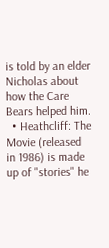is told by an elder Nicholas about how the Care Bears helped him.
  • Heathcliff: The Movie (released in 1986) is made up of "stories" he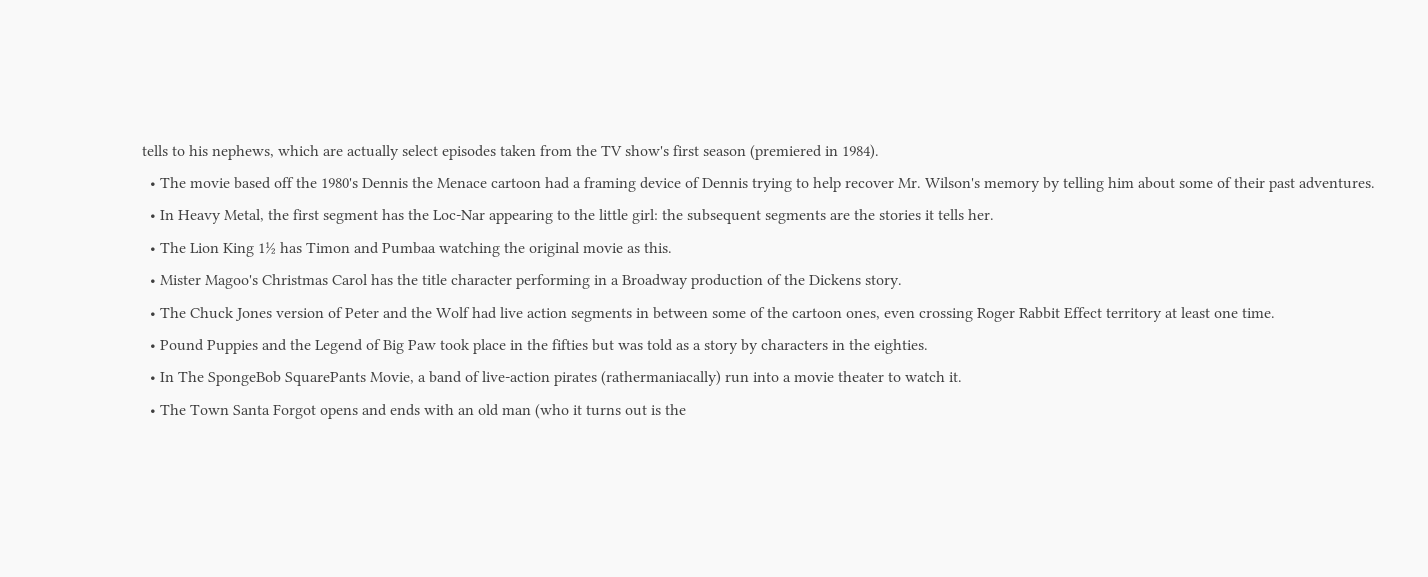tells to his nephews, which are actually select episodes taken from the TV show's first season (premiered in 1984).
  • The movie based off the 1980's Dennis the Menace cartoon had a framing device of Dennis trying to help recover Mr. Wilson's memory by telling him about some of their past adventures.
  • In Heavy Metal, the first segment has the Loc-Nar appearing to the little girl: the subsequent segments are the stories it tells her.
  • The Lion King 1½ has Timon and Pumbaa watching the original movie as this.
  • Mister Magoo's Christmas Carol has the title character performing in a Broadway production of the Dickens story.
  • The Chuck Jones version of Peter and the Wolf had live action segments in between some of the cartoon ones, even crossing Roger Rabbit Effect territory at least one time.
  • Pound Puppies and the Legend of Big Paw took place in the fifties but was told as a story by characters in the eighties.
  • In The SpongeBob SquarePants Movie, a band of live-action pirates (rathermaniacally) run into a movie theater to watch it.
  • The Town Santa Forgot opens and ends with an old man (who it turns out is the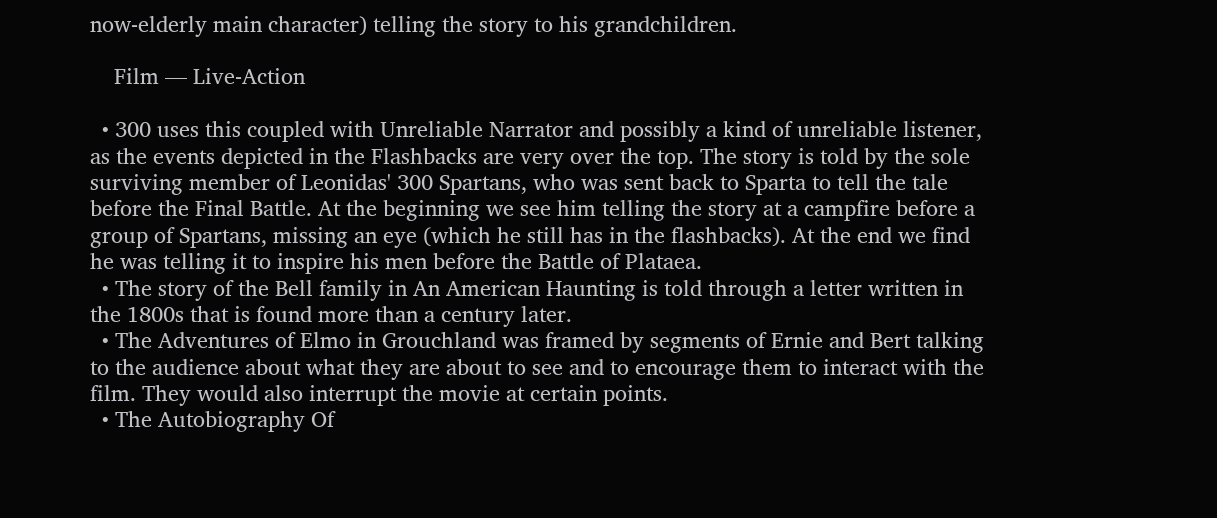now-elderly main character) telling the story to his grandchildren.

    Film — Live-Action

  • 300 uses this coupled with Unreliable Narrator and possibly a kind of unreliable listener, as the events depicted in the Flashbacks are very over the top. The story is told by the sole surviving member of Leonidas' 300 Spartans, who was sent back to Sparta to tell the tale before the Final Battle. At the beginning we see him telling the story at a campfire before a group of Spartans, missing an eye (which he still has in the flashbacks). At the end we find he was telling it to inspire his men before the Battle of Plataea.
  • The story of the Bell family in An American Haunting is told through a letter written in the 1800s that is found more than a century later.
  • The Adventures of Elmo in Grouchland was framed by segments of Ernie and Bert talking to the audience about what they are about to see and to encourage them to interact with the film. They would also interrupt the movie at certain points.
  • The Autobiography Of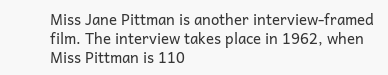Miss Jane Pittman is another interview-framed film. The interview takes place in 1962, when Miss Pittman is 110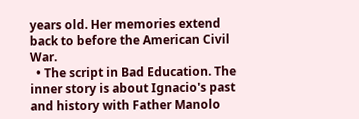years old. Her memories extend back to before the American Civil War.
  • The script in Bad Education. The inner story is about Ignacio's past and history with Father Manolo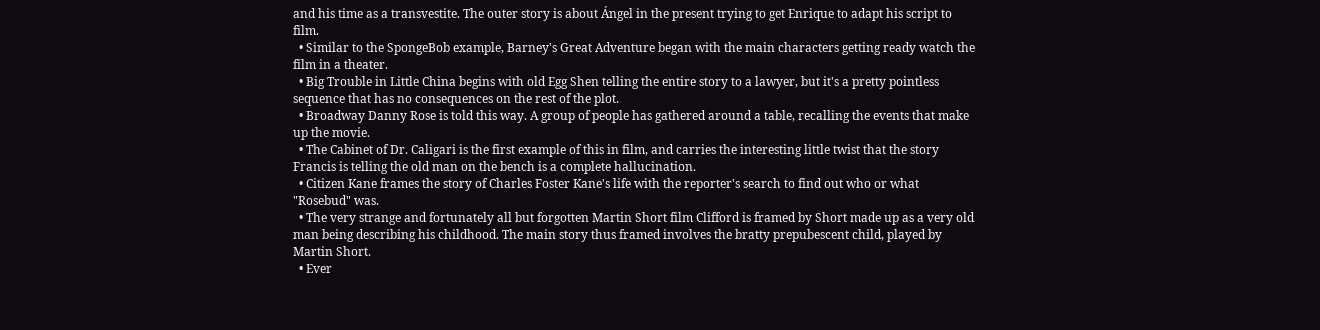and his time as a transvestite. The outer story is about Ángel in the present trying to get Enrique to adapt his script to film.
  • Similar to the SpongeBob example, Barney's Great Adventure began with the main characters getting ready watch the film in a theater.
  • Big Trouble in Little China begins with old Egg Shen telling the entire story to a lawyer, but it's a pretty pointless sequence that has no consequences on the rest of the plot.
  • Broadway Danny Rose is told this way. A group of people has gathered around a table, recalling the events that make up the movie.
  • The Cabinet of Dr. Caligari is the first example of this in film, and carries the interesting little twist that the story Francis is telling the old man on the bench is a complete hallucination.
  • Citizen Kane frames the story of Charles Foster Kane's life with the reporter's search to find out who or what "Rosebud" was.
  • The very strange and fortunately all but forgotten Martin Short film Clifford is framed by Short made up as a very old man being describing his childhood. The main story thus framed involves the bratty prepubescent child, played by Martin Short.
  • Ever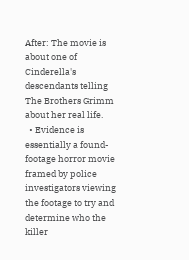After: The movie is about one of Cinderella's descendants telling The Brothers Grimm about her real life.
  • Evidence is essentially a found-footage horror movie framed by police investigators viewing the footage to try and determine who the killer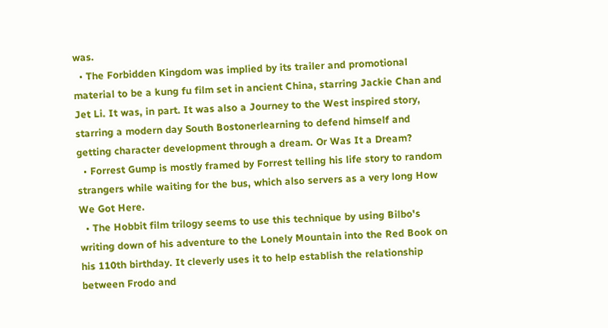was.
  • The Forbidden Kingdom was implied by its trailer and promotional material to be a kung fu film set in ancient China, starring Jackie Chan and Jet Li. It was, in part. It was also a Journey to the West inspired story, starring a modern day South Bostonerlearning to defend himself and getting character development through a dream. Or Was It a Dream?
  • Forrest Gump is mostly framed by Forrest telling his life story to random strangers while waiting for the bus, which also servers as a very long How We Got Here.
  • The Hobbit film trilogy seems to use this technique by using Bilbo's writing down of his adventure to the Lonely Mountain into the Red Book on his 110th birthday. It cleverly uses it to help establish the relationship between Frodo and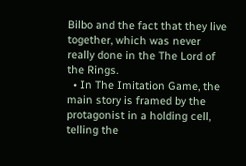Bilbo and the fact that they live together, which was never really done in the The Lord of the Rings.
  • In The Imitation Game, the main story is framed by the protagonist in a holding cell, telling the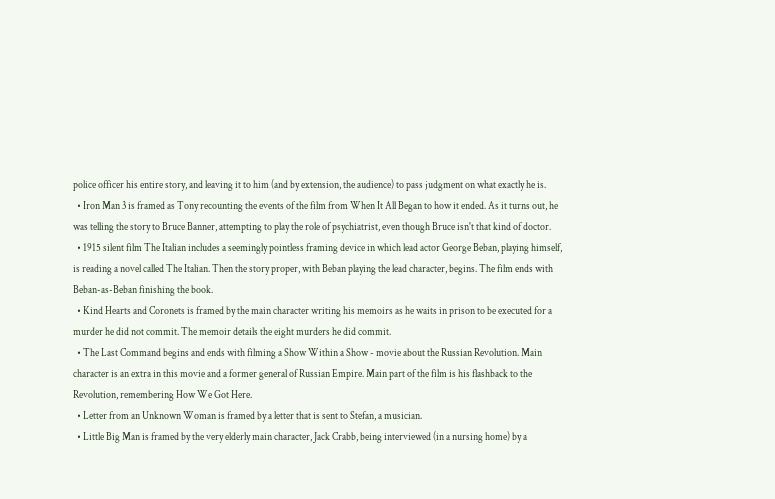police officer his entire story, and leaving it to him (and by extension, the audience) to pass judgment on what exactly he is.
  • Iron Man 3 is framed as Tony recounting the events of the film from When It All Began to how it ended. As it turns out, he was telling the story to Bruce Banner, attempting to play the role of psychiatrist, even though Bruce isn't that kind of doctor.
  • 1915 silent film The Italian includes a seemingly pointless framing device in which lead actor George Beban, playing himself, is reading a novel called The Italian. Then the story proper, with Beban playing the lead character, begins. The film ends with Beban-as-Beban finishing the book.
  • Kind Hearts and Coronets is framed by the main character writing his memoirs as he waits in prison to be executed for a murder he did not commit. The memoir details the eight murders he did commit.
  • The Last Command begins and ends with filming a Show Within a Show - movie about the Russian Revolution. Main character is an extra in this movie and a former general of Russian Empire. Main part of the film is his flashback to the Revolution, remembering How We Got Here.
  • Letter from an Unknown Woman is framed by a letter that is sent to Stefan, a musician.
  • Little Big Man is framed by the very elderly main character, Jack Crabb, being interviewed (in a nursing home) by a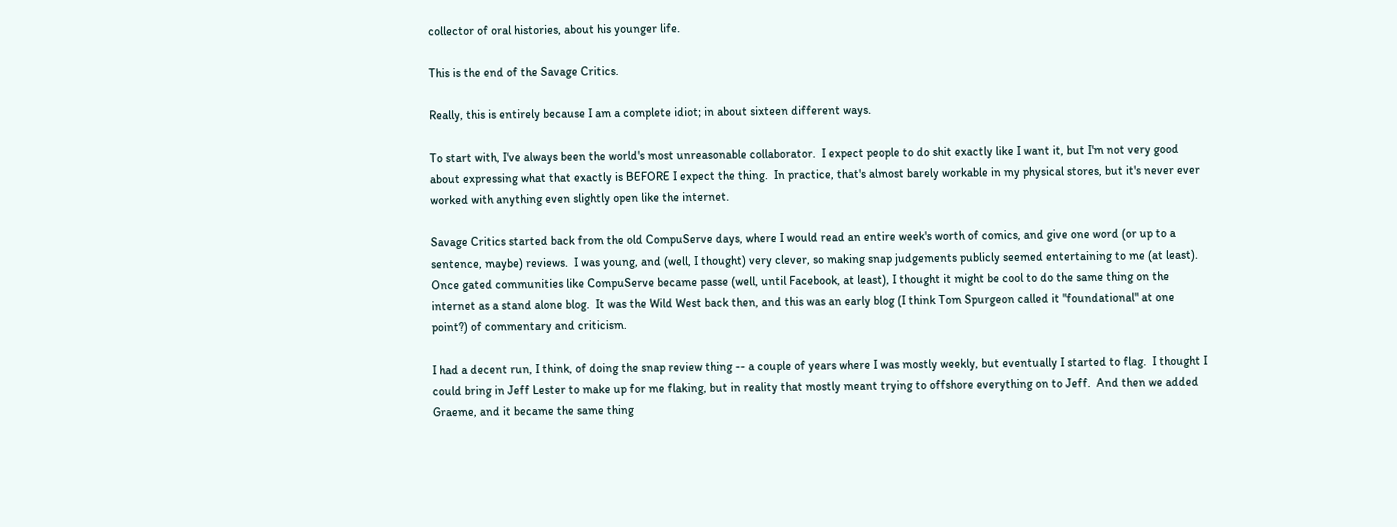collector of oral histories, about his younger life.

This is the end of the Savage Critics.

Really, this is entirely because I am a complete idiot; in about sixteen different ways.

To start with, I've always been the world's most unreasonable collaborator.  I expect people to do shit exactly like I want it, but I'm not very good about expressing what that exactly is BEFORE I expect the thing.  In practice, that's almost barely workable in my physical stores, but it's never ever worked with anything even slightly open like the internet.

Savage Critics started back from the old CompuServe days, where I would read an entire week's worth of comics, and give one word (or up to a sentence, maybe) reviews.  I was young, and (well, I thought) very clever, so making snap judgements publicly seemed entertaining to me (at least).  Once gated communities like CompuServe became passe (well, until Facebook, at least), I thought it might be cool to do the same thing on the internet as a stand alone blog.  It was the Wild West back then, and this was an early blog (I think Tom Spurgeon called it "foundational" at one point?) of commentary and criticism.

I had a decent run, I think, of doing the snap review thing -- a couple of years where I was mostly weekly, but eventually I started to flag.  I thought I could bring in Jeff Lester to make up for me flaking, but in reality that mostly meant trying to offshore everything on to Jeff.  And then we added Graeme, and it became the same thing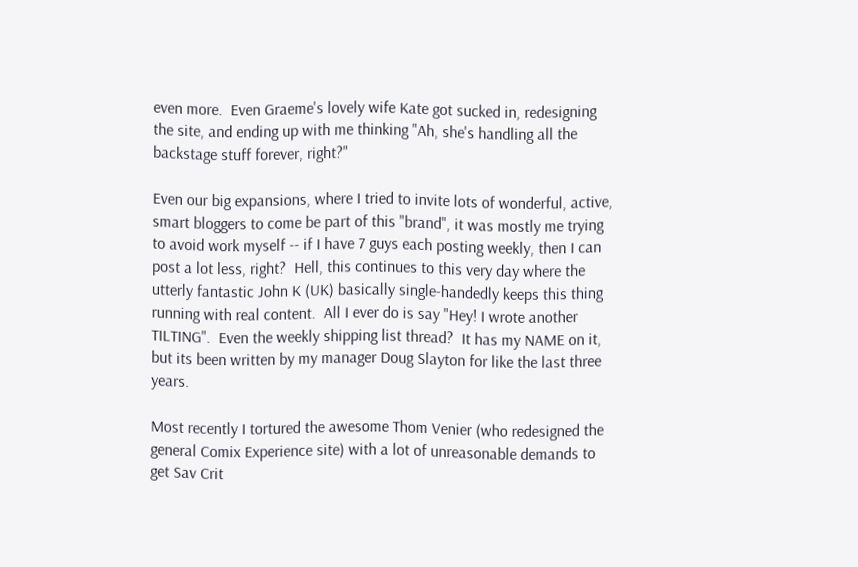even more.  Even Graeme's lovely wife Kate got sucked in, redesigning the site, and ending up with me thinking "Ah, she's handling all the backstage stuff forever, right?"

Even our big expansions, where I tried to invite lots of wonderful, active, smart bloggers to come be part of this "brand", it was mostly me trying to avoid work myself -- if I have 7 guys each posting weekly, then I can post a lot less, right?  Hell, this continues to this very day where the utterly fantastic John K (UK) basically single-handedly keeps this thing running with real content.  All I ever do is say "Hey! I wrote another TILTING".  Even the weekly shipping list thread?  It has my NAME on it, but its been written by my manager Doug Slayton for like the last three years.

Most recently I tortured the awesome Thom Venier (who redesigned the general Comix Experience site) with a lot of unreasonable demands to get Sav Crit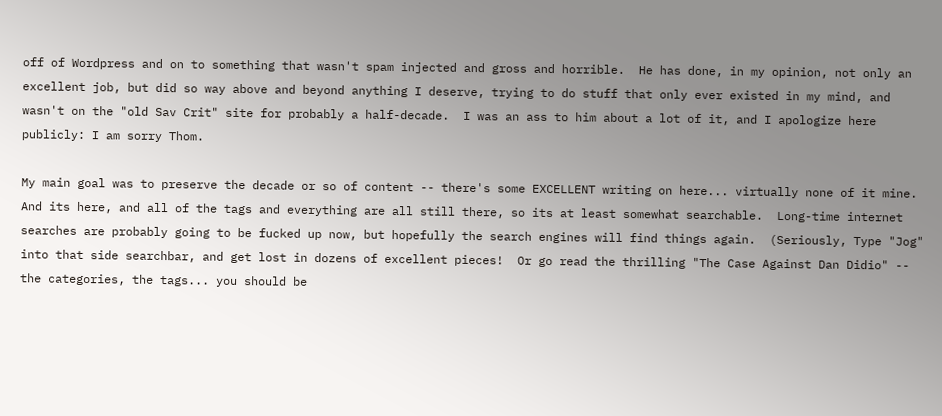off of Wordpress and on to something that wasn't spam injected and gross and horrible.  He has done, in my opinion, not only an excellent job, but did so way above and beyond anything I deserve, trying to do stuff that only ever existed in my mind, and wasn't on the "old Sav Crit" site for probably a half-decade.  I was an ass to him about a lot of it, and I apologize here publicly: I am sorry Thom.

My main goal was to preserve the decade or so of content -- there's some EXCELLENT writing on here... virtually none of it mine.  And its here, and all of the tags and everything are all still there, so its at least somewhat searchable.  Long-time internet searches are probably going to be fucked up now, but hopefully the search engines will find things again.  (Seriously, Type "Jog" into that side searchbar, and get lost in dozens of excellent pieces!  Or go read the thrilling "The Case Against Dan Didio" -- the categories, the tags... you should be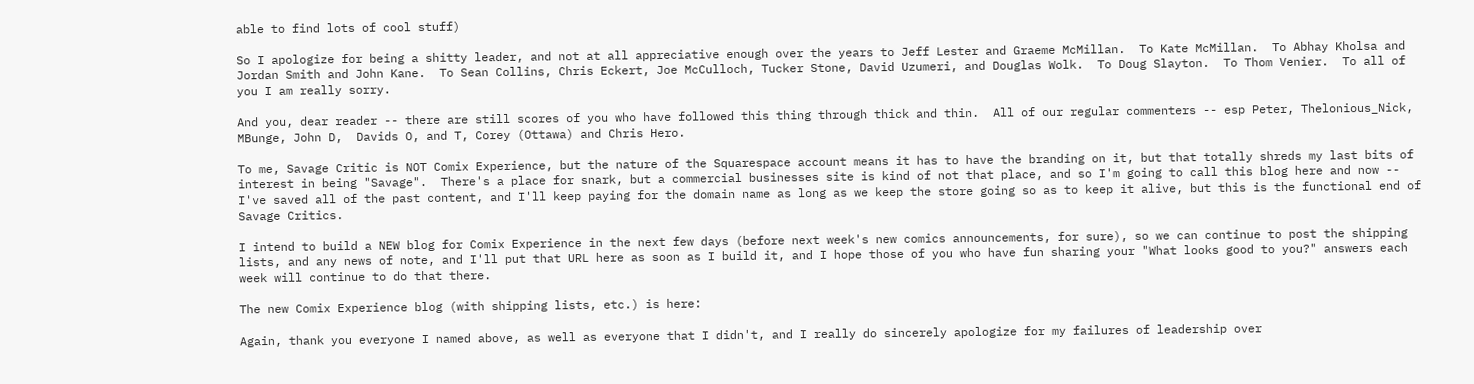able to find lots of cool stuff)

So I apologize for being a shitty leader, and not at all appreciative enough over the years to Jeff Lester and Graeme McMillan.  To Kate McMillan.  To Abhay Kholsa and Jordan Smith and John Kane.  To Sean Collins, Chris Eckert, Joe McCulloch, Tucker Stone, David Uzumeri, and Douglas Wolk.  To Doug Slayton.  To Thom Venier.  To all of you I am really sorry.

And you, dear reader -- there are still scores of you who have followed this thing through thick and thin.  All of our regular commenters -- esp Peter, Thelonious_Nick, MBunge, John D,  Davids O, and T, Corey (Ottawa) and Chris Hero.

To me, Savage Critic is NOT Comix Experience, but the nature of the Squarespace account means it has to have the branding on it, but that totally shreds my last bits of interest in being "Savage".  There's a place for snark, but a commercial businesses site is kind of not that place, and so I'm going to call this blog here and now -- I've saved all of the past content, and I'll keep paying for the domain name as long as we keep the store going so as to keep it alive, but this is the functional end of Savage Critics.

I intend to build a NEW blog for Comix Experience in the next few days (before next week's new comics announcements, for sure), so we can continue to post the shipping lists, and any news of note, and I'll put that URL here as soon as I build it, and I hope those of you who have fun sharing your "What looks good to you?" answers each week will continue to do that there.

The new Comix Experience blog (with shipping lists, etc.) is here:

Again, thank you everyone I named above, as well as everyone that I didn't, and I really do sincerely apologize for my failures of leadership over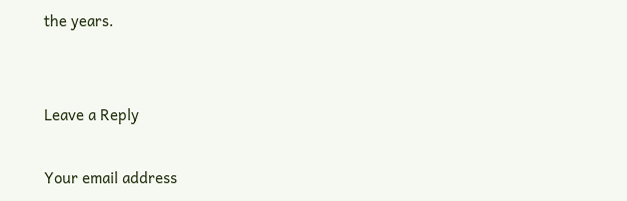the years.


Leave a Reply

Your email address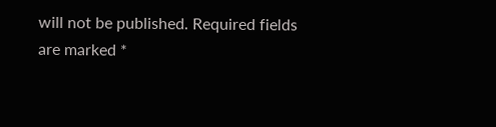will not be published. Required fields are marked *